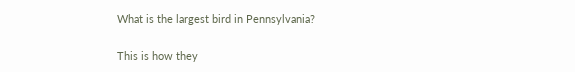What is the largest bird in Pennsylvania?

This is how they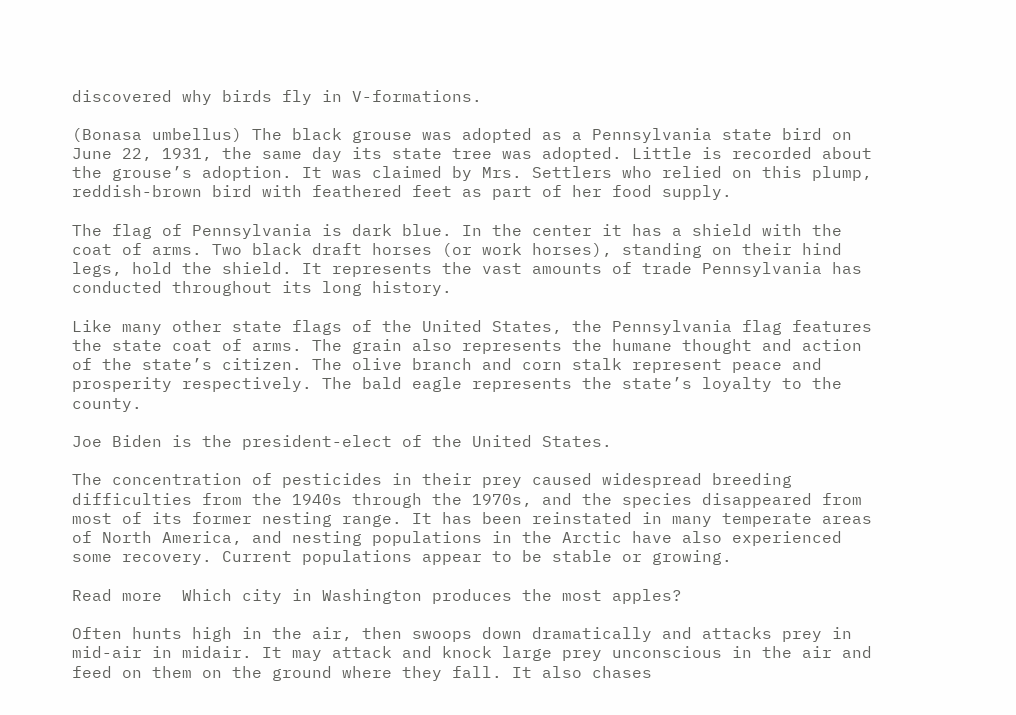discovered why birds fly in V-formations.

(Bonasa umbellus) The black grouse was adopted as a Pennsylvania state bird on June 22, 1931, the same day its state tree was adopted. Little is recorded about the grouse’s adoption. It was claimed by Mrs. Settlers who relied on this plump, reddish-brown bird with feathered feet as part of her food supply.

The flag of Pennsylvania is dark blue. In the center it has a shield with the coat of arms. Two black draft horses (or work horses), standing on their hind legs, hold the shield. It represents the vast amounts of trade Pennsylvania has conducted throughout its long history.

Like many other state flags of the United States, the Pennsylvania flag features the state coat of arms. The grain also represents the humane thought and action of the state’s citizen. The olive branch and corn stalk represent peace and prosperity respectively. The bald eagle represents the state’s loyalty to the county.

Joe Biden is the president-elect of the United States.

The concentration of pesticides in their prey caused widespread breeding difficulties from the 1940s through the 1970s, and the species disappeared from most of its former nesting range. It has been reinstated in many temperate areas of North America, and nesting populations in the Arctic have also experienced some recovery. Current populations appear to be stable or growing.

Read more  Which city in Washington produces the most apples?

Often hunts high in the air, then swoops down dramatically and attacks prey in mid-air in midair. It may attack and knock large prey unconscious in the air and feed on them on the ground where they fall. It also chases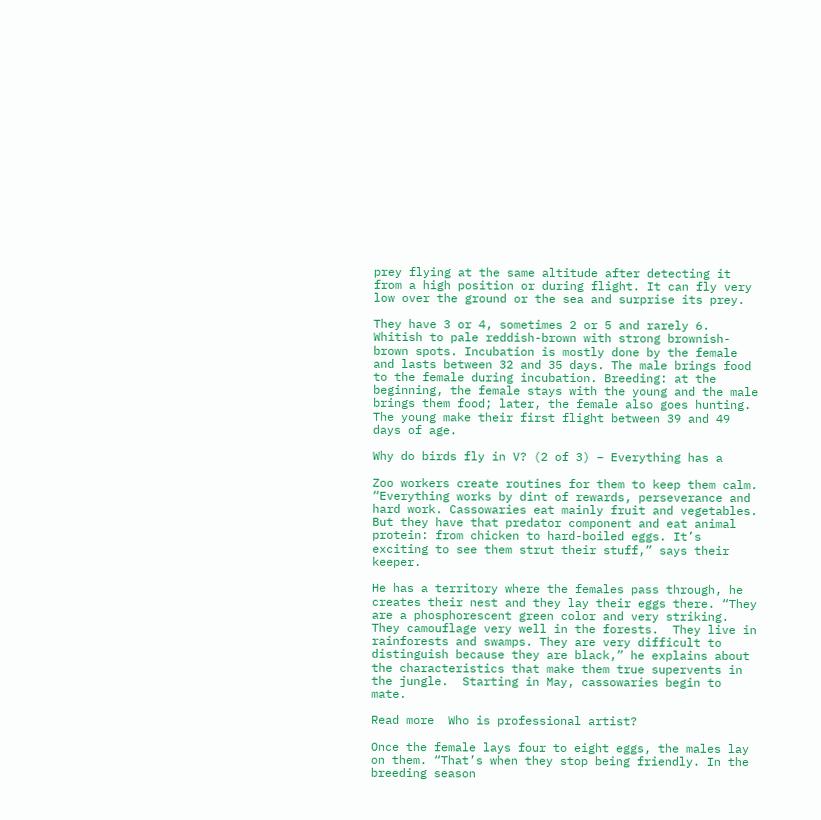prey flying at the same altitude after detecting it from a high position or during flight. It can fly very low over the ground or the sea and surprise its prey.

They have 3 or 4, sometimes 2 or 5 and rarely 6. Whitish to pale reddish-brown with strong brownish-brown spots. Incubation is mostly done by the female and lasts between 32 and 35 days. The male brings food to the female during incubation. Breeding: at the beginning, the female stays with the young and the male brings them food; later, the female also goes hunting. The young make their first flight between 39 and 49 days of age.

Why do birds fly in V? (2 of 3) – Everything has a

Zoo workers create routines for them to keep them calm. “Everything works by dint of rewards, perseverance and hard work. Cassowaries eat mainly fruit and vegetables. But they have that predator component and eat animal protein: from chicken to hard-boiled eggs. It’s exciting to see them strut their stuff,” says their keeper.

He has a territory where the females pass through, he creates their nest and they lay their eggs there. “They are a phosphorescent green color and very striking. They camouflage very well in the forests.  They live in rainforests and swamps. They are very difficult to distinguish because they are black,” he explains about the characteristics that make them true supervents in the jungle.  Starting in May, cassowaries begin to mate.

Read more  Who is professional artist?

Once the female lays four to eight eggs, the males lay on them. “That’s when they stop being friendly. In the breeding season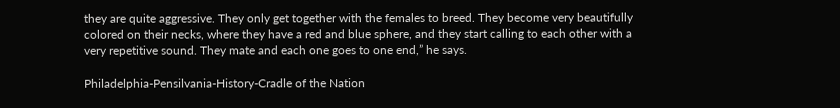they are quite aggressive. They only get together with the females to breed. They become very beautifully colored on their necks, where they have a red and blue sphere, and they start calling to each other with a very repetitive sound. They mate and each one goes to one end,” he says.

Philadelphia-Pensilvania-History-Cradle of the Nation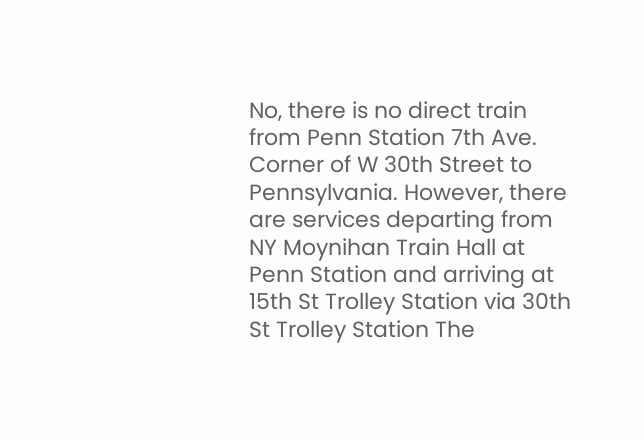No, there is no direct train from Penn Station 7th Ave. Corner of W 30th Street to Pennsylvania. However, there are services departing from NY Moynihan Train Hall at Penn Station and arriving at 15th St Trolley Station via 30th St Trolley Station The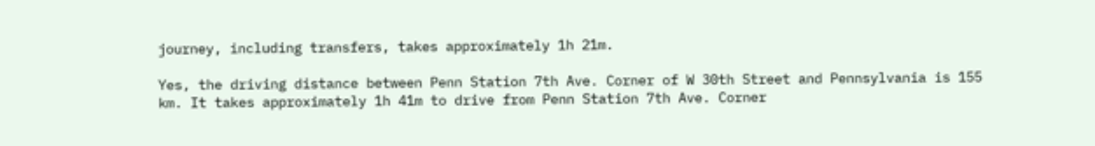journey, including transfers, takes approximately 1h 21m.

Yes, the driving distance between Penn Station 7th Ave. Corner of W 30th Street and Pennsylvania is 155 km. It takes approximately 1h 41m to drive from Penn Station 7th Ave. Corner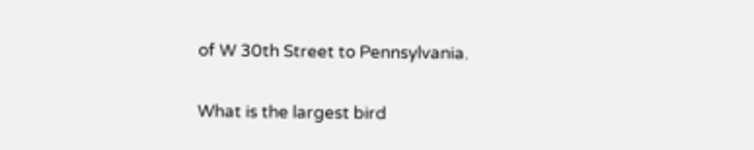of W 30th Street to Pennsylvania.

What is the largest bird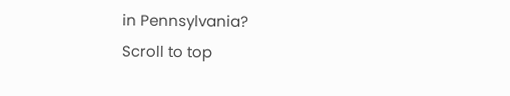in Pennsylvania?
Scroll to top